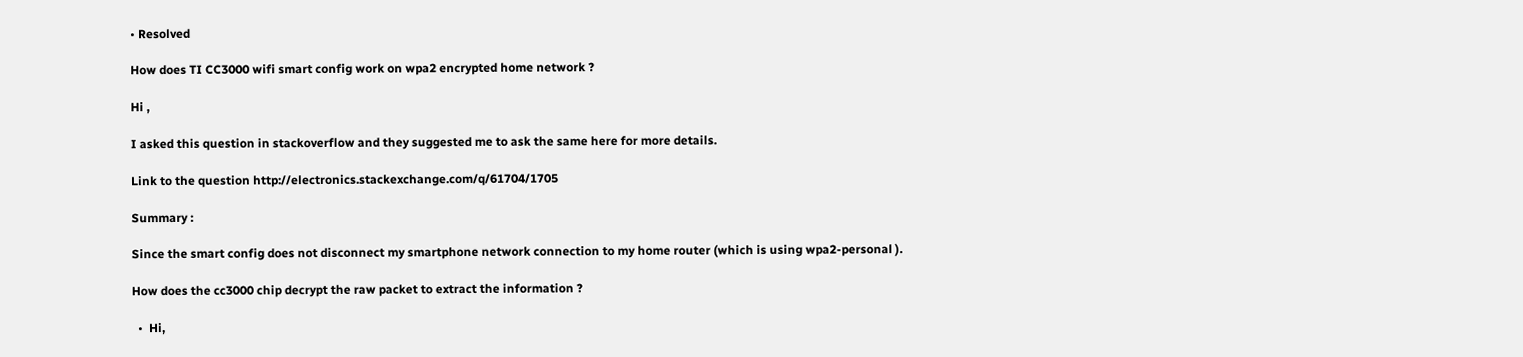• Resolved

How does TI CC3000 wifi smart config work on wpa2 encrypted home network ?

Hi ,

I asked this question in stackoverflow and they suggested me to ask the same here for more details.

Link to the question http://electronics.stackexchange.com/q/61704/1705

Summary :

Since the smart config does not disconnect my smartphone network connection to my home router (which is using wpa2-personal ).

How does the cc3000 chip decrypt the raw packet to extract the information ?

  •  Hi,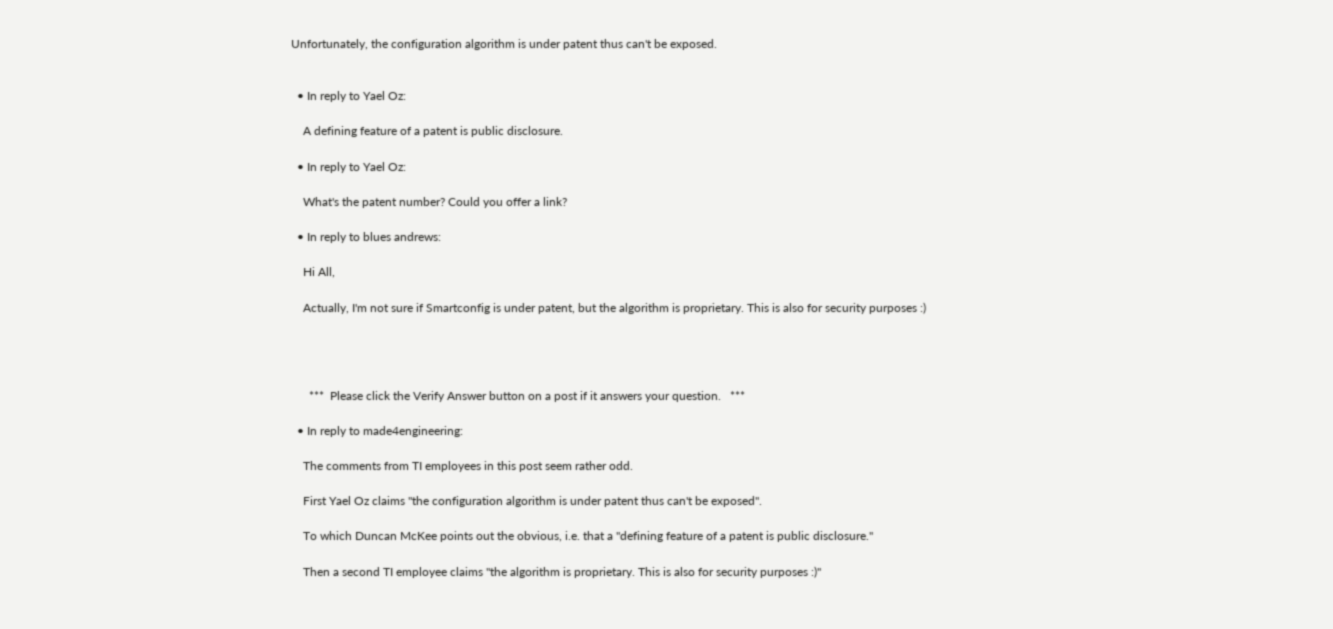Unfortunately, the configuration algorithm is under patent thus can't be exposed.


  • In reply to Yael Oz:

    A defining feature of a patent is public disclosure.

  • In reply to Yael Oz:

    What's the patent number? Could you offer a link?

  • In reply to blues andrews:

    Hi All,

    Actually, I'm not sure if Smartconfig is under patent, but the algorithm is proprietary. This is also for security purposes :)




      ***  Please click the Verify Answer button on a post if it answers your question.   ***

  • In reply to made4engineering:

    The comments from TI employees in this post seem rather odd.

    First Yael Oz claims "the configuration algorithm is under patent thus can't be exposed".

    To which Duncan McKee points out the obvious, i.e. that a "defining feature of a patent is public disclosure."

    Then a second TI employee claims "the algorithm is proprietary. This is also for security purposes :)"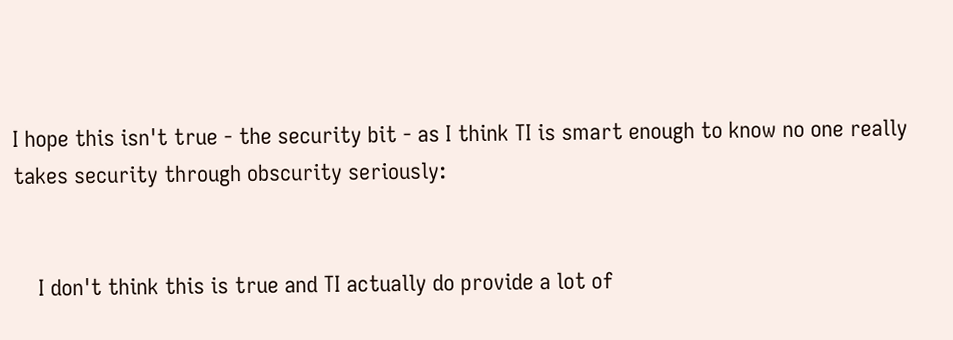I hope this isn't true - the security bit - as I think TI is smart enough to know no one really takes security through obscurity seriously:


    I don't think this is true and TI actually do provide a lot of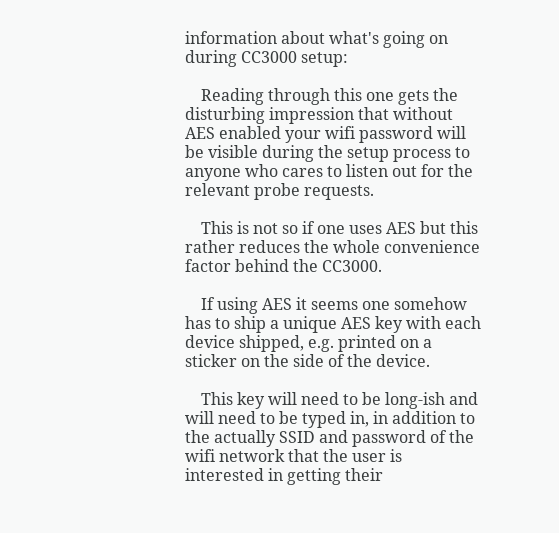information about what's going on during CC3000 setup:

    Reading through this one gets the disturbing impression that without AES enabled your wifi password will be visible during the setup process to anyone who cares to listen out for the relevant probe requests.

    This is not so if one uses AES but this rather reduces the whole convenience factor behind the CC3000.

    If using AES it seems one somehow has to ship a unique AES key with each device shipped, e.g. printed on a sticker on the side of the device.

    This key will need to be long-ish and will need to be typed in, in addition to the actually SSID and password of the wifi network that the user is interested in getting their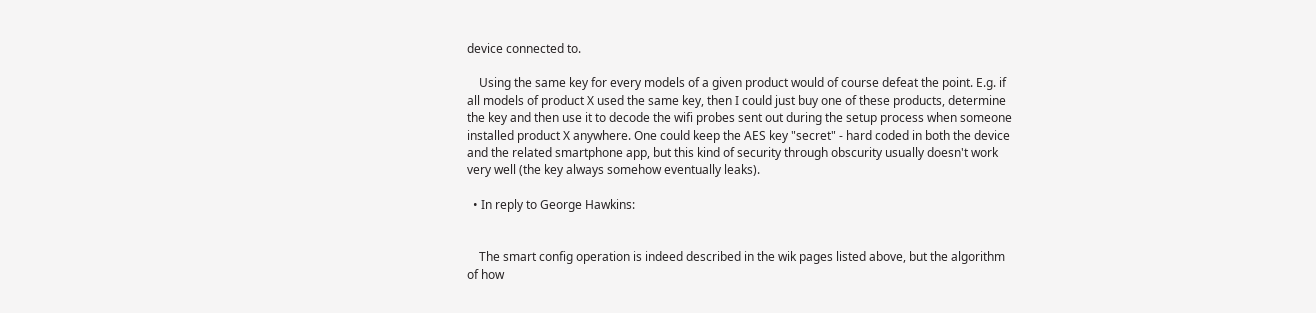device connected to.

    Using the same key for every models of a given product would of course defeat the point. E.g. if all models of product X used the same key, then I could just buy one of these products, determine the key and then use it to decode the wifi probes sent out during the setup process when someone installed product X anywhere. One could keep the AES key "secret" - hard coded in both the device and the related smartphone app, but this kind of security through obscurity usually doesn't work very well (the key always somehow eventually leaks).

  • In reply to George Hawkins:


    The smart config operation is indeed described in the wik pages listed above, but the algorithm of how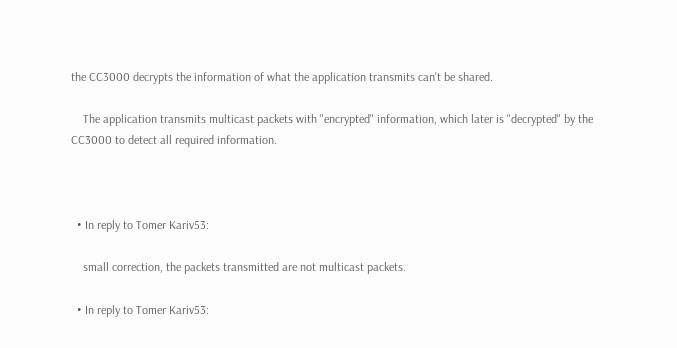the CC3000 decrypts the information of what the application transmits can't be shared.

    The application transmits multicast packets with "encrypted" information, which later is "decrypted" by the CC3000 to detect all required information.



  • In reply to Tomer Kariv53:

    small correction, the packets transmitted are not multicast packets.

  • In reply to Tomer Kariv53: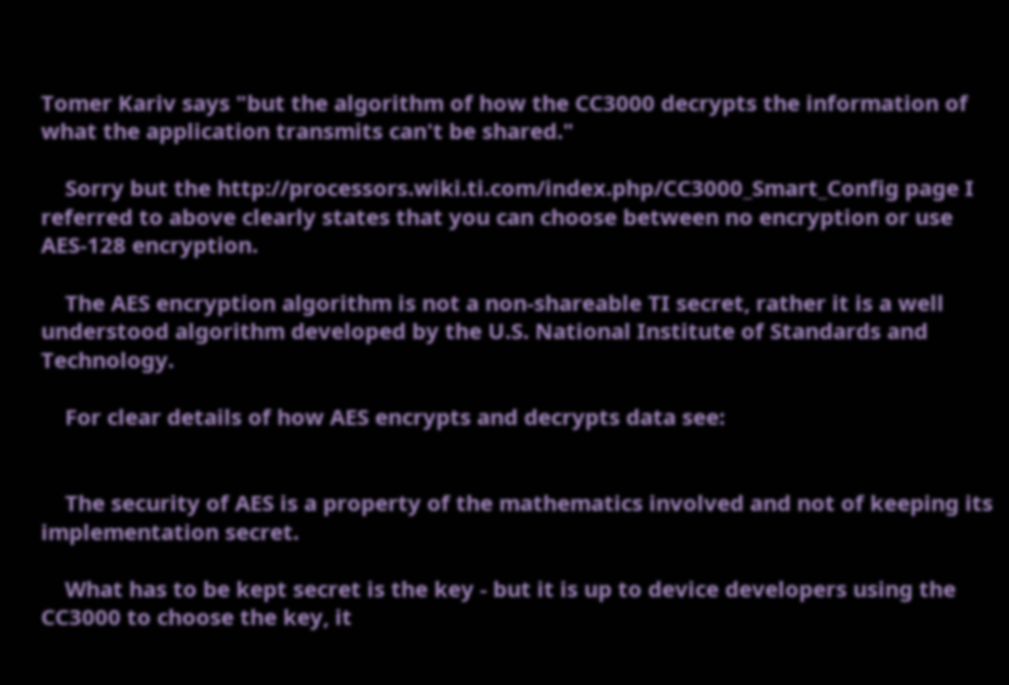Tomer Kariv says "but the algorithm of how the CC3000 decrypts the information of what the application transmits can't be shared."

    Sorry but the http://processors.wiki.ti.com/index.php/CC3000_Smart_Config page I referred to above clearly states that you can choose between no encryption or use AES-128 encryption.

    The AES encryption algorithm is not a non-shareable TI secret, rather it is a well understood algorithm developed by the U.S. National Institute of Standards and Technology.

    For clear details of how AES encrypts and decrypts data see:


    The security of AES is a property of the mathematics involved and not of keeping its implementation secret.

    What has to be kept secret is the key - but it is up to device developers using the CC3000 to choose the key, it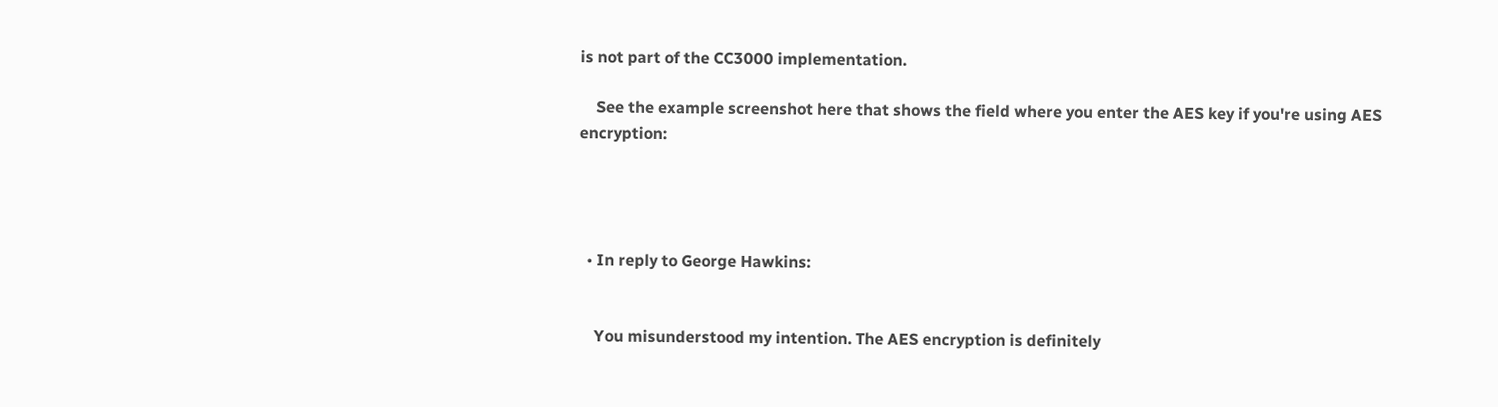is not part of the CC3000 implementation.

    See the example screenshot here that shows the field where you enter the AES key if you're using AES encryption:




  • In reply to George Hawkins:


    You misunderstood my intention. The AES encryption is definitely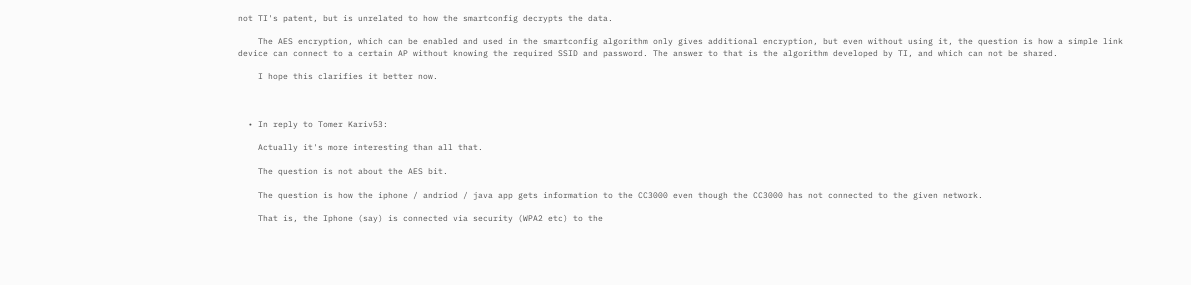not TI's patent, but is unrelated to how the smartconfig decrypts the data.

    The AES encryption, which can be enabled and used in the smartconfig algorithm only gives additional encryption, but even without using it, the question is how a simple link device can connect to a certain AP without knowing the required SSID and password. The answer to that is the algorithm developed by TI, and which can not be shared.

    I hope this clarifies it better now.



  • In reply to Tomer Kariv53:

    Actually it's more interesting than all that.

    The question is not about the AES bit.

    The question is how the iphone / andriod / java app gets information to the CC3000 even though the CC3000 has not connected to the given network.

    That is, the Iphone (say) is connected via security (WPA2 etc) to the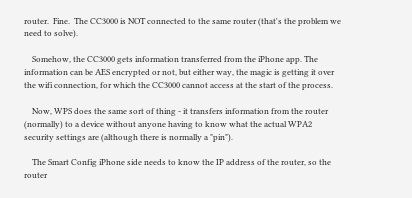router.  Fine.  The CC3000 is NOT connected to the same router (that's the problem we need to solve).

    Somehow, the CC3000 gets information transferred from the iPhone app. The information can be AES encrypted or not, but either way, the magic is getting it over the wifi connection, for which the CC3000 cannot access at the start of the process.

    Now, WPS does the same sort of thing - it transfers information from the router (normally) to a device without anyone having to know what the actual WPA2 security settings are (although there is normally a "pin").

    The Smart Config iPhone side needs to know the IP address of the router, so the router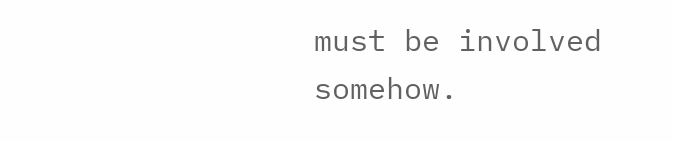must be involved somehow.